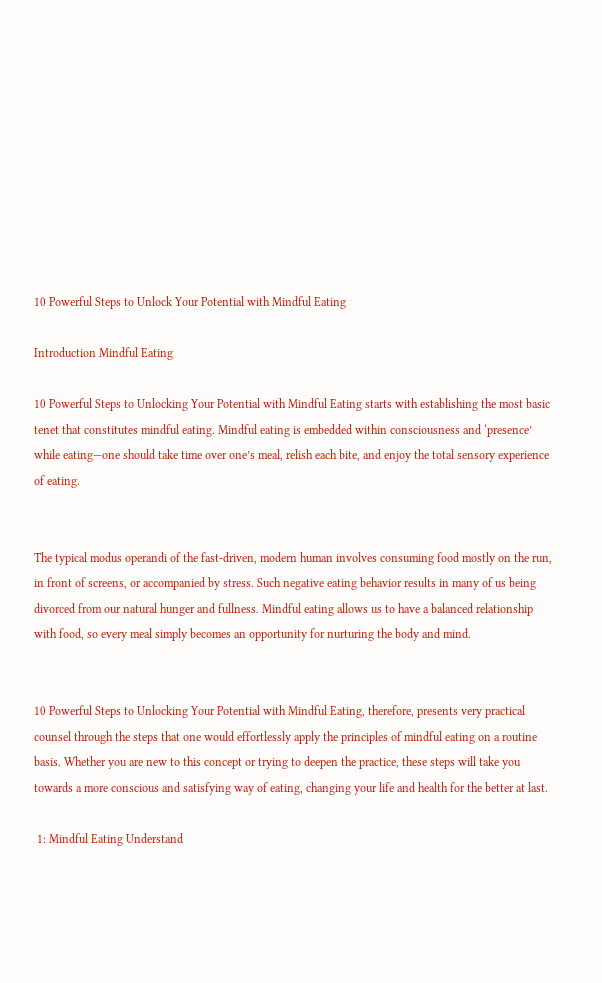10 Powerful Steps to Unlock Your Potential with Mindful Eating

Introduction Mindful Eating

10 Powerful Steps to Unlocking Your Potential with Mindful Eating starts with establishing the most basic tenet that constitutes mindful eating. Mindful eating is embedded within consciousness and ‘presence’ while eating—one should take time over one’s meal, relish each bite, and enjoy the total sensory experience of eating.


The typical modus operandi of the fast-driven, modern human involves consuming food mostly on the run, in front of screens, or accompanied by stress. Such negative eating behavior results in many of us being divorced from our natural hunger and fullness. Mindful eating allows us to have a balanced relationship with food, so every meal simply becomes an opportunity for nurturing the body and mind.


10 Powerful Steps to Unlocking Your Potential with Mindful Eating, therefore, presents very practical counsel through the steps that one would effortlessly apply the principles of mindful eating on a routine basis. Whether you are new to this concept or trying to deepen the practice, these steps will take you towards a more conscious and satisfying way of eating, changing your life and health for the better at last.

 1: Mindful Eating Understand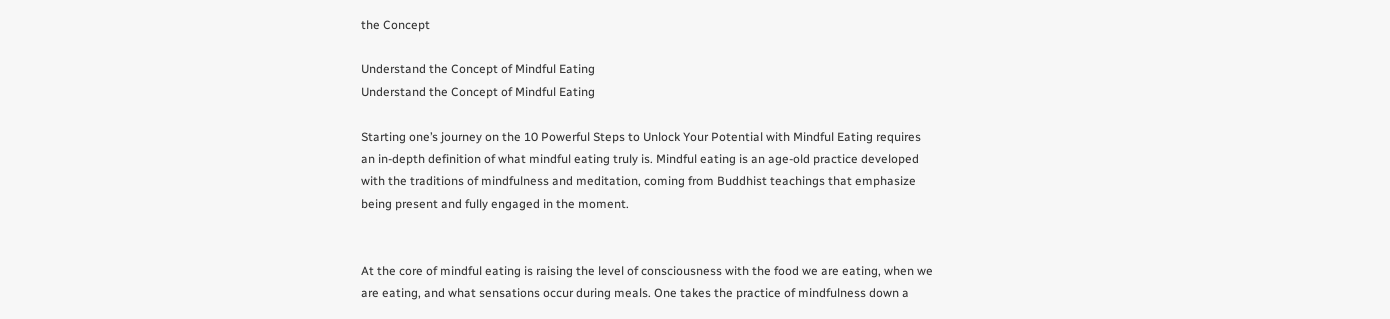the Concept

Understand the Concept of Mindful Eating
Understand the Concept of Mindful Eating

Starting one’s journey on the 10 Powerful Steps to Unlock Your Potential with Mindful Eating requires an in-depth definition of what mindful eating truly is. Mindful eating is an age-old practice developed with the traditions of mindfulness and meditation, coming from Buddhist teachings that emphasize being present and fully engaged in the moment.


At the core of mindful eating is raising the level of consciousness with the food we are eating, when we are eating, and what sensations occur during meals. One takes the practice of mindfulness down a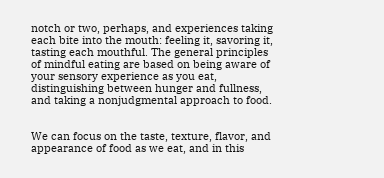notch or two, perhaps, and experiences taking each bite into the mouth: feeling it, savoring it, tasting each mouthful. The general principles of mindful eating are based on being aware of your sensory experience as you eat, distinguishing between hunger and fullness, and taking a nonjudgmental approach to food.


We can focus on the taste, texture, flavor, and appearance of food as we eat, and in this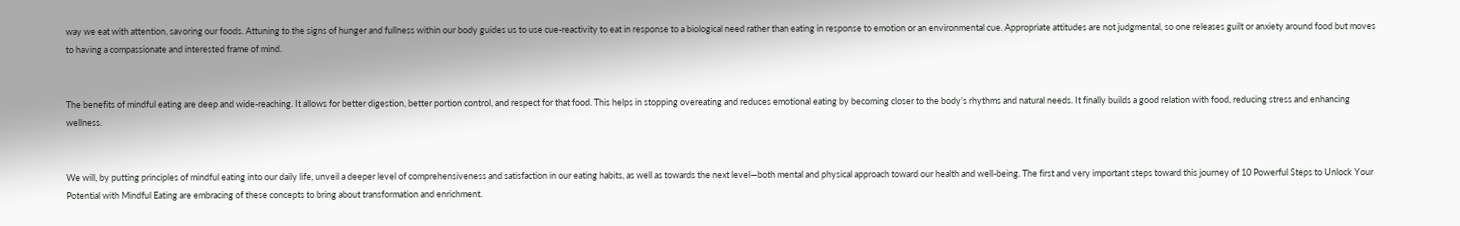way we eat with attention, savoring our foods. Attuning to the signs of hunger and fullness within our body guides us to use cue-reactivity to eat in response to a biological need rather than eating in response to emotion or an environmental cue. Appropriate attitudes are not judgmental, so one releases guilt or anxiety around food but moves to having a compassionate and interested frame of mind.


The benefits of mindful eating are deep and wide-reaching. It allows for better digestion, better portion control, and respect for that food. This helps in stopping overeating and reduces emotional eating by becoming closer to the body’s rhythms and natural needs. It finally builds a good relation with food, reducing stress and enhancing wellness.


We will, by putting principles of mindful eating into our daily life, unveil a deeper level of comprehensiveness and satisfaction in our eating habits, as well as towards the next level—both mental and physical approach toward our health and well-being. The first and very important steps toward this journey of 10 Powerful Steps to Unlock Your Potential with Mindful Eating are embracing of these concepts to bring about transformation and enrichment.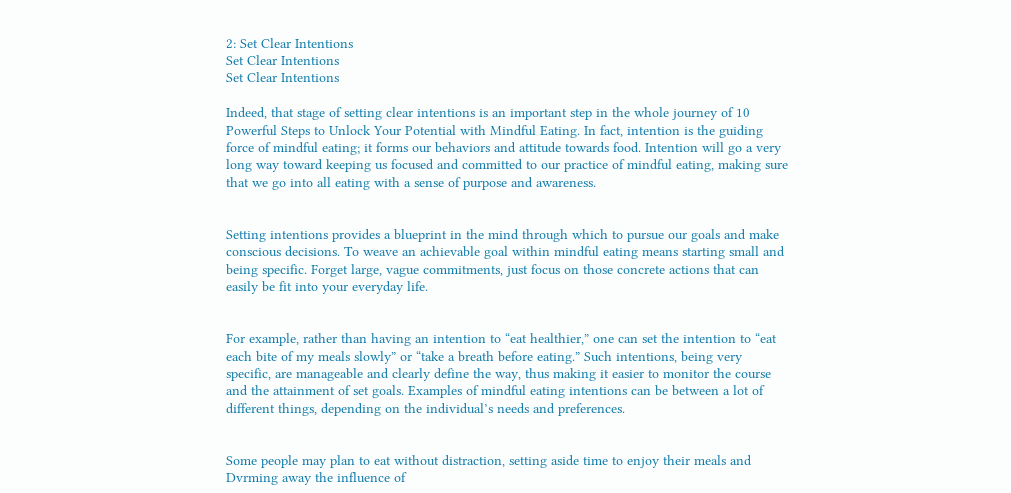2: Set Clear Intentions
Set Clear Intentions
Set Clear Intentions

Indeed, that stage of setting clear intentions is an important step in the whole journey of 10 Powerful Steps to Unlock Your Potential with Mindful Eating. In fact, intention is the guiding force of mindful eating; it forms our behaviors and attitude towards food. Intention will go a very long way toward keeping us focused and committed to our practice of mindful eating, making sure that we go into all eating with a sense of purpose and awareness.


Setting intentions provides a blueprint in the mind through which to pursue our goals and make conscious decisions. To weave an achievable goal within mindful eating means starting small and being specific. Forget large, vague commitments, just focus on those concrete actions that can easily be fit into your everyday life.


For example, rather than having an intention to “eat healthier,” one can set the intention to “eat each bite of my meals slowly” or “take a breath before eating.” Such intentions, being very specific, are manageable and clearly define the way, thus making it easier to monitor the course and the attainment of set goals. Examples of mindful eating intentions can be between a lot of different things, depending on the individual’s needs and preferences.


Some people may plan to eat without distraction, setting aside time to enjoy their meals and Dvrming away the influence of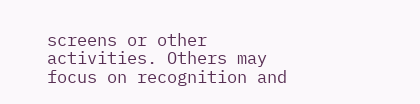screens or other activities. Others may focus on recognition and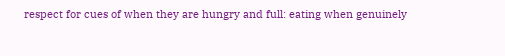respect for cues of when they are hungry and full: eating when genuinely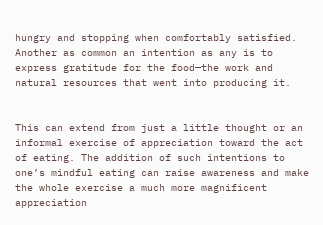hungry and stopping when comfortably satisfied. Another as common an intention as any is to express gratitude for the food—the work and natural resources that went into producing it.


This can extend from just a little thought or an informal exercise of appreciation toward the act of eating. The addition of such intentions to one’s mindful eating can raise awareness and make the whole exercise a much more magnificent appreciation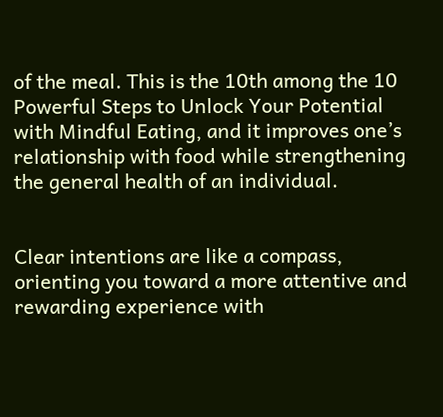of the meal. This is the 10th among the 10 Powerful Steps to Unlock Your Potential with Mindful Eating, and it improves one’s relationship with food while strengthening the general health of an individual.


Clear intentions are like a compass, orienting you toward a more attentive and rewarding experience with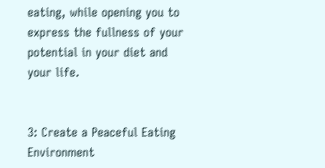eating, while opening you to express the fullness of your potential in your diet and your life.


3: Create a Peaceful Eating Environment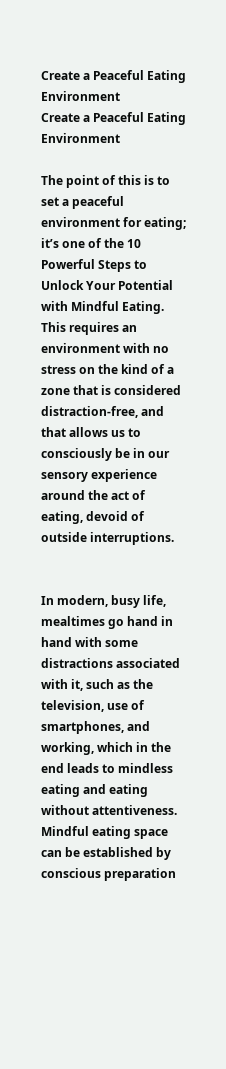Create a Peaceful Eating Environment
Create a Peaceful Eating Environment

The point of this is to set a peaceful environment for eating; it’s one of the 10 Powerful Steps to Unlock Your Potential with Mindful Eating. This requires an environment with no stress on the kind of a zone that is considered distraction-free, and that allows us to consciously be in our sensory experience around the act of eating, devoid of outside interruptions.


In modern, busy life, mealtimes go hand in hand with some distractions associated with it, such as the television, use of smartphones, and working, which in the end leads to mindless eating and eating without attentiveness. Mindful eating space can be established by conscious preparation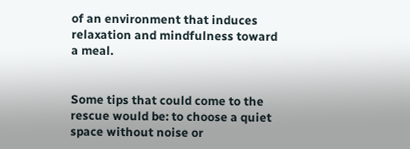of an environment that induces relaxation and mindfulness toward a meal.


Some tips that could come to the rescue would be: to choose a quiet space without noise or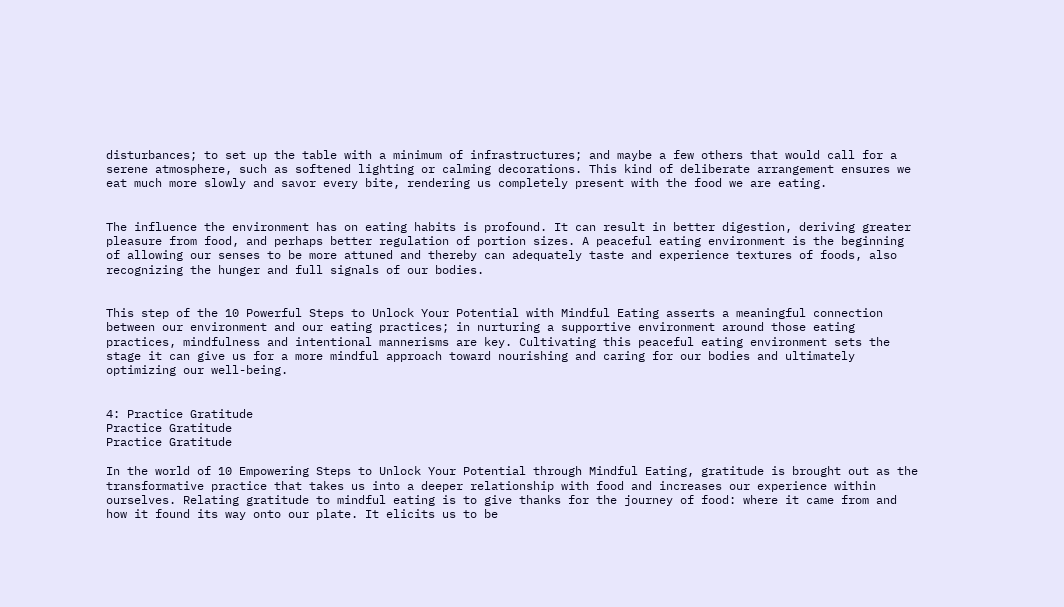disturbances; to set up the table with a minimum of infrastructures; and maybe a few others that would call for a serene atmosphere, such as softened lighting or calming decorations. This kind of deliberate arrangement ensures we eat much more slowly and savor every bite, rendering us completely present with the food we are eating.


The influence the environment has on eating habits is profound. It can result in better digestion, deriving greater pleasure from food, and perhaps better regulation of portion sizes. A peaceful eating environment is the beginning of allowing our senses to be more attuned and thereby can adequately taste and experience textures of foods, also recognizing the hunger and full signals of our bodies.


This step of the 10 Powerful Steps to Unlock Your Potential with Mindful Eating asserts a meaningful connection between our environment and our eating practices; in nurturing a supportive environment around those eating practices, mindfulness and intentional mannerisms are key. Cultivating this peaceful eating environment sets the stage it can give us for a more mindful approach toward nourishing and caring for our bodies and ultimately optimizing our well-being.


4: Practice Gratitude
Practice Gratitude
Practice Gratitude

In the world of 10 Empowering Steps to Unlock Your Potential through Mindful Eating, gratitude is brought out as the transformative practice that takes us into a deeper relationship with food and increases our experience within ourselves. Relating gratitude to mindful eating is to give thanks for the journey of food: where it came from and how it found its way onto our plate. It elicits us to be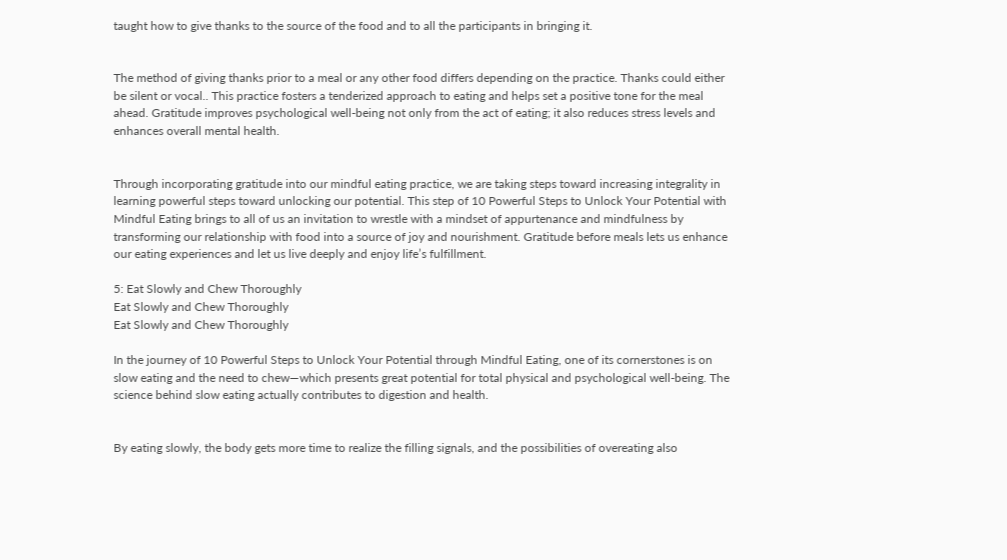taught how to give thanks to the source of the food and to all the participants in bringing it.


The method of giving thanks prior to a meal or any other food differs depending on the practice. Thanks could either be silent or vocal.. This practice fosters a tenderized approach to eating and helps set a positive tone for the meal ahead. Gratitude improves psychological well-being not only from the act of eating; it also reduces stress levels and enhances overall mental health.


Through incorporating gratitude into our mindful eating practice, we are taking steps toward increasing integrality in learning powerful steps toward unlocking our potential. This step of 10 Powerful Steps to Unlock Your Potential with Mindful Eating brings to all of us an invitation to wrestle with a mindset of appurtenance and mindfulness by transforming our relationship with food into a source of joy and nourishment. Gratitude before meals lets us enhance our eating experiences and let us live deeply and enjoy life’s fulfillment.

5: Eat Slowly and Chew Thoroughly
Eat Slowly and Chew Thoroughly
Eat Slowly and Chew Thoroughly

In the journey of 10 Powerful Steps to Unlock Your Potential through Mindful Eating, one of its cornerstones is on slow eating and the need to chew—which presents great potential for total physical and psychological well-being. The science behind slow eating actually contributes to digestion and health.


By eating slowly, the body gets more time to realize the filling signals, and the possibilities of overeating also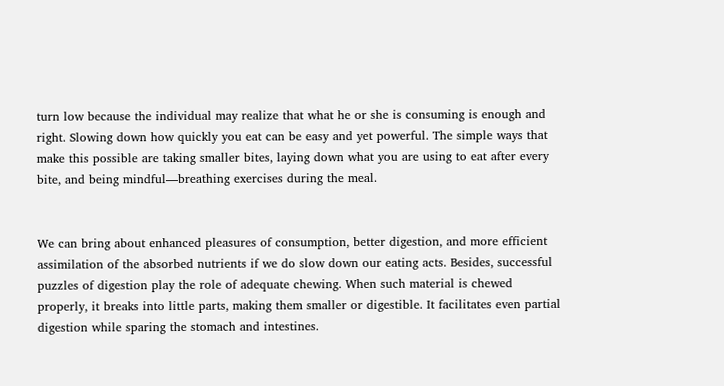turn low because the individual may realize that what he or she is consuming is enough and right. Slowing down how quickly you eat can be easy and yet powerful. The simple ways that make this possible are taking smaller bites, laying down what you are using to eat after every bite, and being mindful—breathing exercises during the meal.


We can bring about enhanced pleasures of consumption, better digestion, and more efficient assimilation of the absorbed nutrients if we do slow down our eating acts. Besides, successful puzzles of digestion play the role of adequate chewing. When such material is chewed properly, it breaks into little parts, making them smaller or digestible. It facilitates even partial digestion while sparing the stomach and intestines.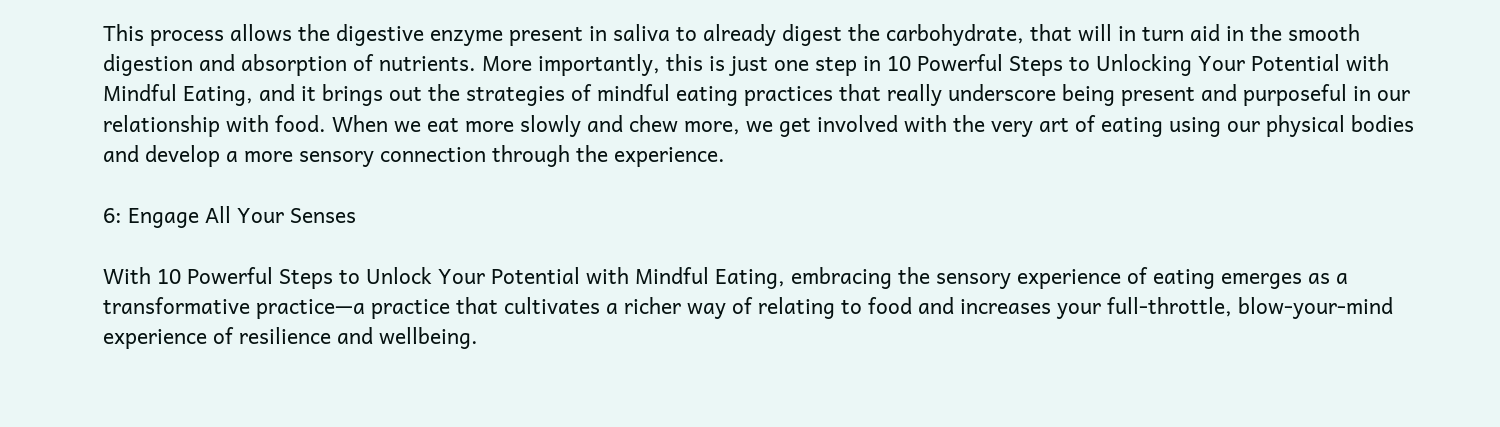This process allows the digestive enzyme present in saliva to already digest the carbohydrate, that will in turn aid in the smooth digestion and absorption of nutrients. More importantly, this is just one step in 10 Powerful Steps to Unlocking Your Potential with Mindful Eating, and it brings out the strategies of mindful eating practices that really underscore being present and purposeful in our relationship with food. When we eat more slowly and chew more, we get involved with the very art of eating using our physical bodies and develop a more sensory connection through the experience.

6: Engage All Your Senses

With 10 Powerful Steps to Unlock Your Potential with Mindful Eating, embracing the sensory experience of eating emerges as a transformative practice—a practice that cultivates a richer way of relating to food and increases your full-throttle, blow-your-mind experience of resilience and wellbeing.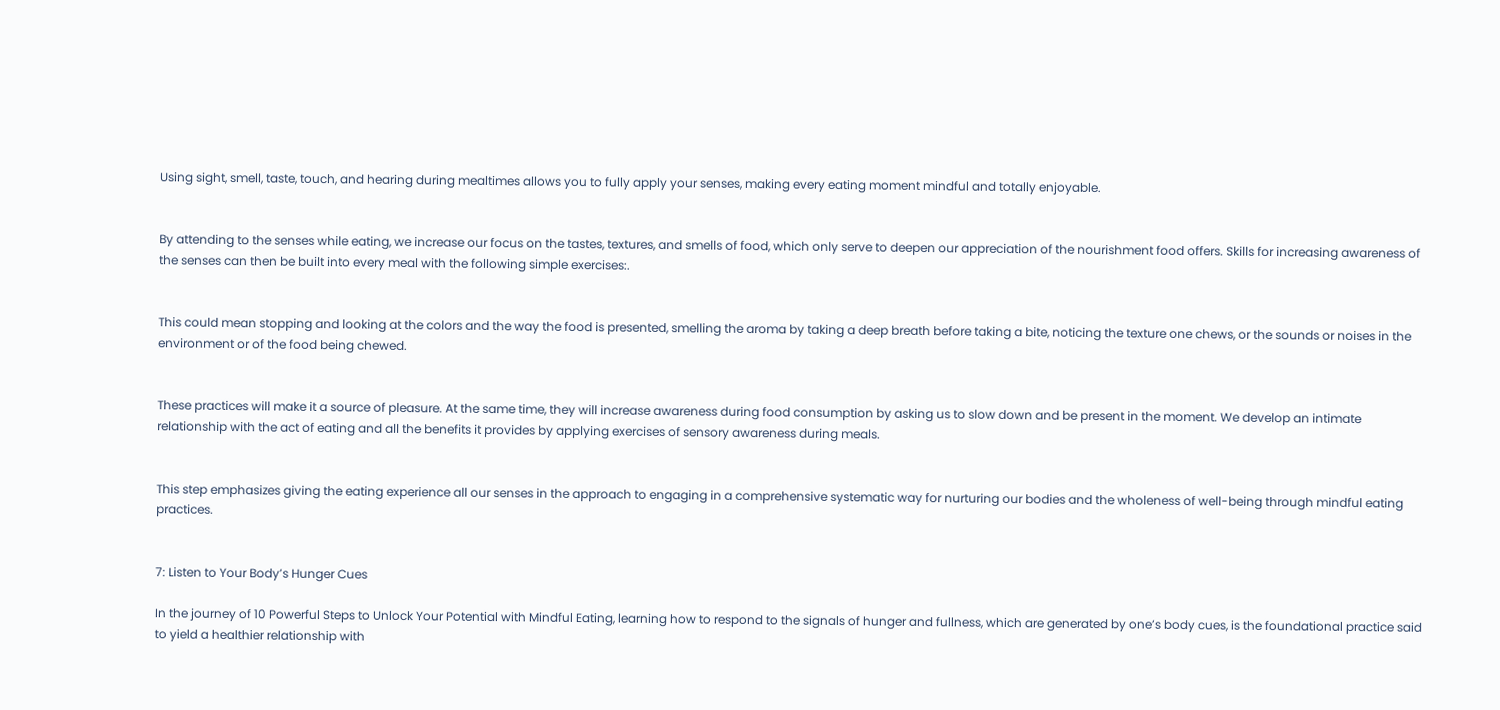Using sight, smell, taste, touch, and hearing during mealtimes allows you to fully apply your senses, making every eating moment mindful and totally enjoyable.


By attending to the senses while eating, we increase our focus on the tastes, textures, and smells of food, which only serve to deepen our appreciation of the nourishment food offers. Skills for increasing awareness of the senses can then be built into every meal with the following simple exercises:.


This could mean stopping and looking at the colors and the way the food is presented, smelling the aroma by taking a deep breath before taking a bite, noticing the texture one chews, or the sounds or noises in the environment or of the food being chewed.


These practices will make it a source of pleasure. At the same time, they will increase awareness during food consumption by asking us to slow down and be present in the moment. We develop an intimate relationship with the act of eating and all the benefits it provides by applying exercises of sensory awareness during meals.


This step emphasizes giving the eating experience all our senses in the approach to engaging in a comprehensive systematic way for nurturing our bodies and the wholeness of well-being through mindful eating practices.


7: Listen to Your Body’s Hunger Cues

In the journey of 10 Powerful Steps to Unlock Your Potential with Mindful Eating, learning how to respond to the signals of hunger and fullness, which are generated by one’s body cues, is the foundational practice said to yield a healthier relationship with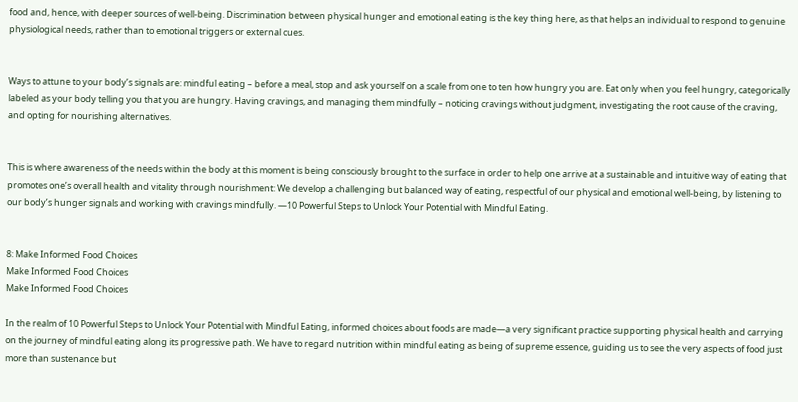food and, hence, with deeper sources of well-being. Discrimination between physical hunger and emotional eating is the key thing here, as that helps an individual to respond to genuine physiological needs, rather than to emotional triggers or external cues.


Ways to attune to your body’s signals are: mindful eating – before a meal, stop and ask yourself on a scale from one to ten how hungry you are. Eat only when you feel hungry, categorically labeled as your body telling you that you are hungry. Having cravings, and managing them mindfully – noticing cravings without judgment, investigating the root cause of the craving, and opting for nourishing alternatives.


This is where awareness of the needs within the body at this moment is being consciously brought to the surface in order to help one arrive at a sustainable and intuitive way of eating that promotes one’s overall health and vitality through nourishment: We develop a challenging but balanced way of eating, respectful of our physical and emotional well-being, by listening to our body’s hunger signals and working with cravings mindfully. —10 Powerful Steps to Unlock Your Potential with Mindful Eating.


8: Make Informed Food Choices
Make Informed Food Choices
Make Informed Food Choices

In the realm of 10 Powerful Steps to Unlock Your Potential with Mindful Eating, informed choices about foods are made—a very significant practice supporting physical health and carrying on the journey of mindful eating along its progressive path. We have to regard nutrition within mindful eating as being of supreme essence, guiding us to see the very aspects of food just more than sustenance but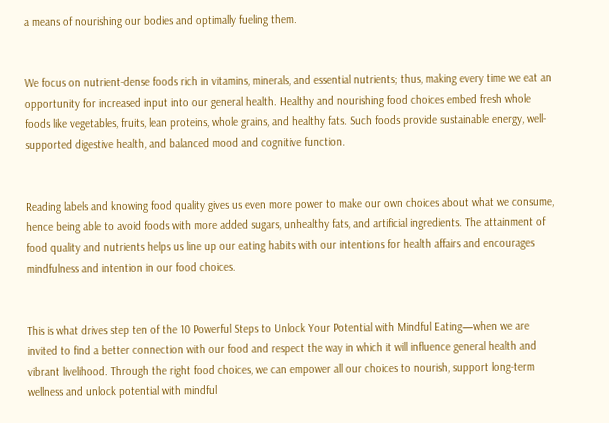a means of nourishing our bodies and optimally fueling them.


We focus on nutrient-dense foods rich in vitamins, minerals, and essential nutrients; thus, making every time we eat an opportunity for increased input into our general health. Healthy and nourishing food choices embed fresh whole foods like vegetables, fruits, lean proteins, whole grains, and healthy fats. Such foods provide sustainable energy, well-supported digestive health, and balanced mood and cognitive function.


Reading labels and knowing food quality gives us even more power to make our own choices about what we consume, hence being able to avoid foods with more added sugars, unhealthy fats, and artificial ingredients. The attainment of food quality and nutrients helps us line up our eating habits with our intentions for health affairs and encourages mindfulness and intention in our food choices.


This is what drives step ten of the 10 Powerful Steps to Unlock Your Potential with Mindful Eating—when we are invited to find a better connection with our food and respect the way in which it will influence general health and vibrant livelihood. Through the right food choices, we can empower all our choices to nourish, support long-term wellness and unlock potential with mindful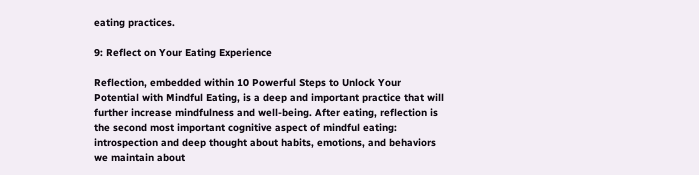eating practices.

9: Reflect on Your Eating Experience

Reflection, embedded within 10 Powerful Steps to Unlock Your Potential with Mindful Eating, is a deep and important practice that will further increase mindfulness and well-being. After eating, reflection is the second most important cognitive aspect of mindful eating: introspection and deep thought about habits, emotions, and behaviors we maintain about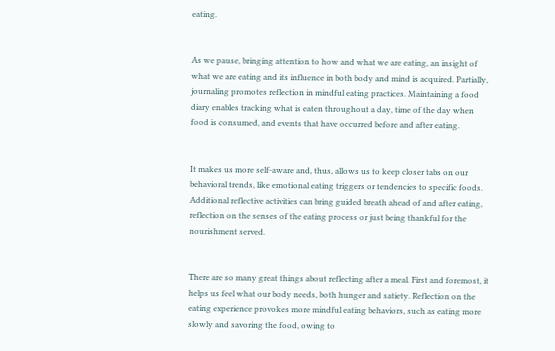eating.


As we pause, bringing attention to how and what we are eating, an insight of what we are eating and its influence in both body and mind is acquired. Partially, journaling promotes reflection in mindful eating practices. Maintaining a food diary enables tracking what is eaten throughout a day, time of the day when food is consumed, and events that have occurred before and after eating.


It makes us more self-aware and, thus, allows us to keep closer tabs on our behavioral trends, like emotional eating triggers or tendencies to specific foods. Additional reflective activities can bring guided breath ahead of and after eating, reflection on the senses of the eating process or just being thankful for the nourishment served.


There are so many great things about reflecting after a meal. First and foremost, it helps us feel what our body needs, both hunger and satiety. Reflection on the eating experience provokes more mindful eating behaviors, such as eating more slowly and savoring the food, owing to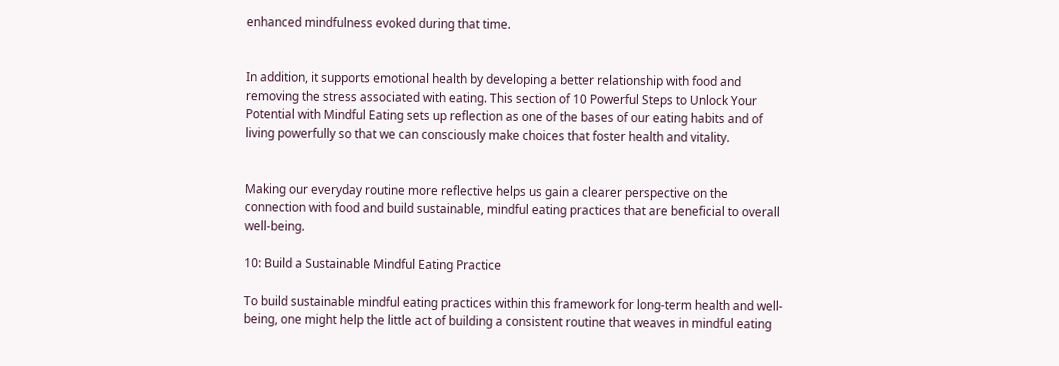enhanced mindfulness evoked during that time.


In addition, it supports emotional health by developing a better relationship with food and removing the stress associated with eating. This section of 10 Powerful Steps to Unlock Your Potential with Mindful Eating sets up reflection as one of the bases of our eating habits and of living powerfully so that we can consciously make choices that foster health and vitality.


Making our everyday routine more reflective helps us gain a clearer perspective on the connection with food and build sustainable, mindful eating practices that are beneficial to overall well-being.

10: Build a Sustainable Mindful Eating Practice

To build sustainable mindful eating practices within this framework for long-term health and well-being, one might help the little act of building a consistent routine that weaves in mindful eating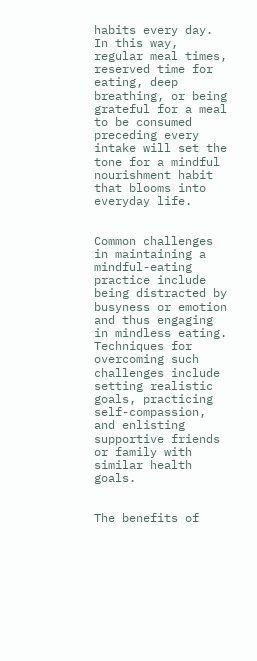habits every day. In this way, regular meal times, reserved time for eating, deep breathing, or being grateful for a meal to be consumed preceding every intake will set the tone for a mindful nourishment habit that blooms into everyday life.


Common challenges in maintaining a mindful-eating practice include being distracted by busyness or emotion and thus engaging in mindless eating. Techniques for overcoming such challenges include setting realistic goals, practicing self-compassion, and enlisting supportive friends or family with similar health goals.


The benefits of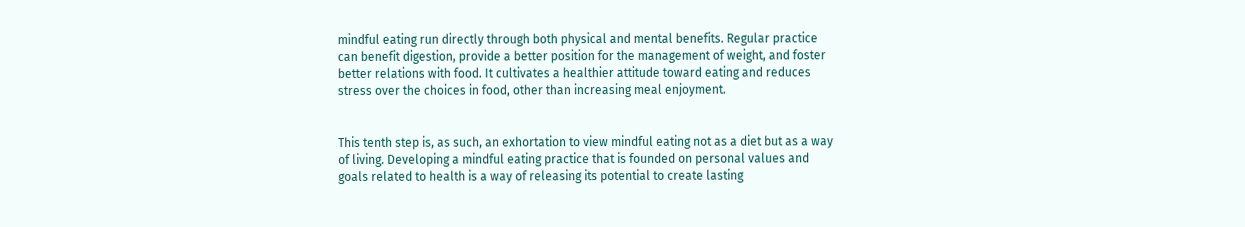mindful eating run directly through both physical and mental benefits. Regular practice can benefit digestion, provide a better position for the management of weight, and foster better relations with food. It cultivates a healthier attitude toward eating and reduces stress over the choices in food, other than increasing meal enjoyment.


This tenth step is, as such, an exhortation to view mindful eating not as a diet but as a way of living. Developing a mindful eating practice that is founded on personal values and goals related to health is a way of releasing its potential to create lasting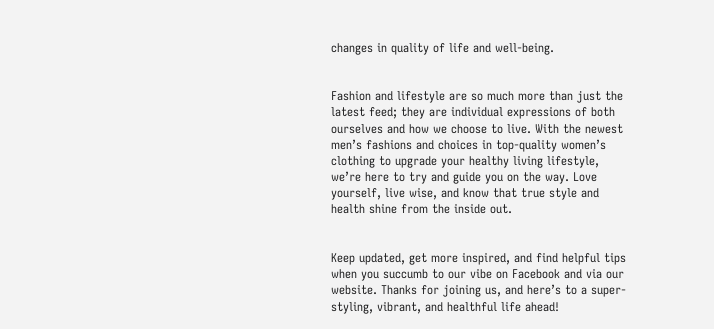changes in quality of life and well-being.


Fashion and lifestyle are so much more than just the latest feed; they are individual expressions of both ourselves and how we choose to live. With the newest men’s fashions and choices in top-quality women’s clothing to upgrade your healthy living lifestyle, we’re here to try and guide you on the way. Love yourself, live wise, and know that true style and health shine from the inside out.


Keep updated, get more inspired, and find helpful tips when you succumb to our vibe on Facebook and via our website. Thanks for joining us, and here’s to a super-styling, vibrant, and healthful life ahead!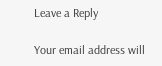Leave a Reply

Your email address will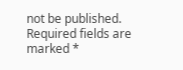not be published. Required fields are marked *